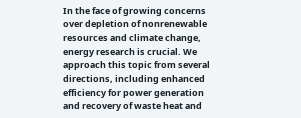In the face of growing concerns over depletion of nonrenewable resources and climate change, energy research is crucial. We approach this topic from several directions, including enhanced efficiency for power generation and recovery of waste heat and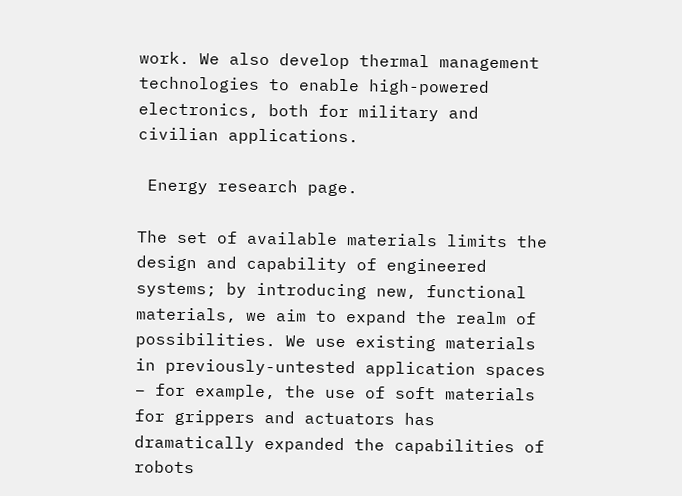work. We also develop thermal management technologies to enable high-powered electronics, both for military and civilian applications.

 Energy research page.

The set of available materials limits the design and capability of engineered systems; by introducing new, functional materials, we aim to expand the realm of possibilities. We use existing materials in previously-untested application spaces – for example, the use of soft materials for grippers and actuators has dramatically expanded the capabilities of robots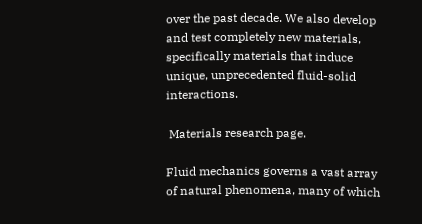over the past decade. We also develop and test completely new materials, specifically materials that induce unique, unprecedented fluid-solid interactions.

 Materials research page.

Fluid mechanics governs a vast array of natural phenomena, many of which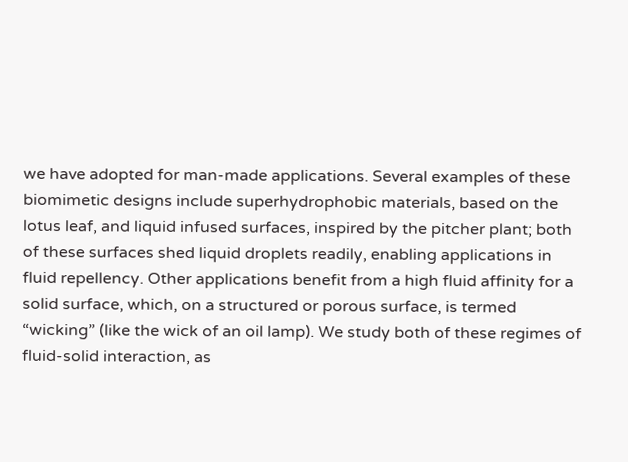we have adopted for man-made applications. Several examples of these biomimetic designs include superhydrophobic materials, based on the lotus leaf, and liquid infused surfaces, inspired by the pitcher plant; both of these surfaces shed liquid droplets readily, enabling applications in fluid repellency. Other applications benefit from a high fluid affinity for a solid surface, which, on a structured or porous surface, is termed “wicking” (like the wick of an oil lamp). We study both of these regimes of fluid-solid interaction, as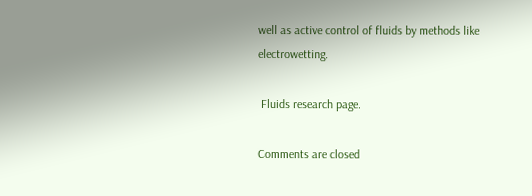well as active control of fluids by methods like electrowetting.

 Fluids research page.

Comments are closed